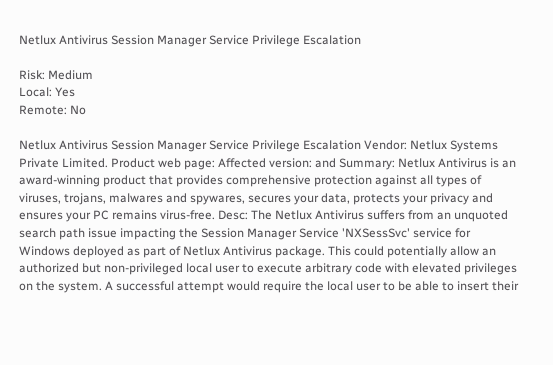Netlux Antivirus Session Manager Service Privilege Escalation

Risk: Medium
Local: Yes
Remote: No

Netlux Antivirus Session Manager Service Privilege Escalation Vendor: Netlux Systems Private Limited. Product web page: Affected version: and Summary: Netlux Antivirus is an award-winning product that provides comprehensive protection against all types of viruses, trojans, malwares and spywares, secures your data, protects your privacy and ensures your PC remains virus-free. Desc: The Netlux Antivirus suffers from an unquoted search path issue impacting the Session Manager Service 'NXSessSvc' service for Windows deployed as part of Netlux Antivirus package. This could potentially allow an authorized but non-privileged local user to execute arbitrary code with elevated privileges on the system. A successful attempt would require the local user to be able to insert their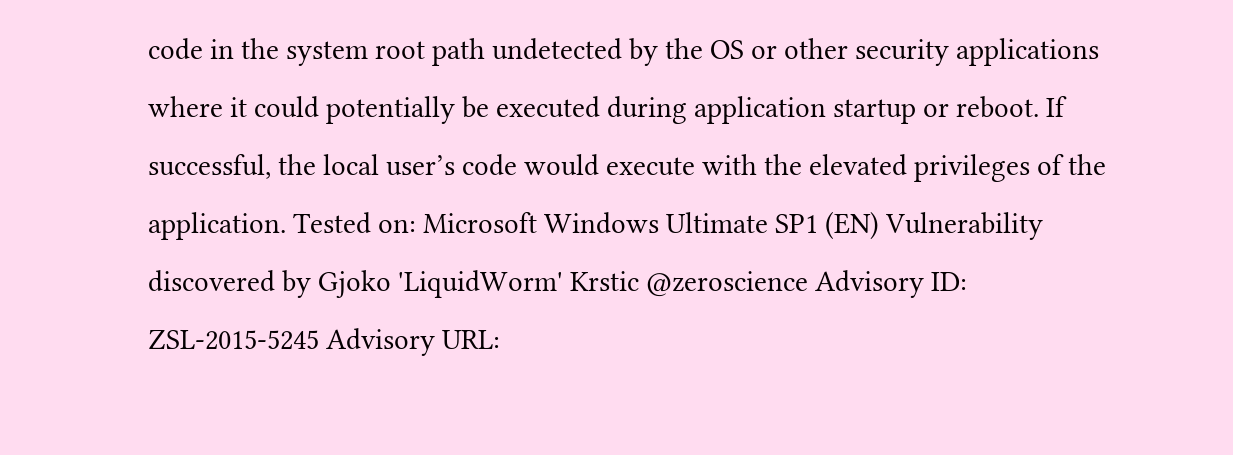code in the system root path undetected by the OS or other security applications where it could potentially be executed during application startup or reboot. If successful, the local user’s code would execute with the elevated privileges of the application. Tested on: Microsoft Windows Ultimate SP1 (EN) Vulnerability discovered by Gjoko 'LiquidWorm' Krstic @zeroscience Advisory ID: ZSL-2015-5245 Advisory URL: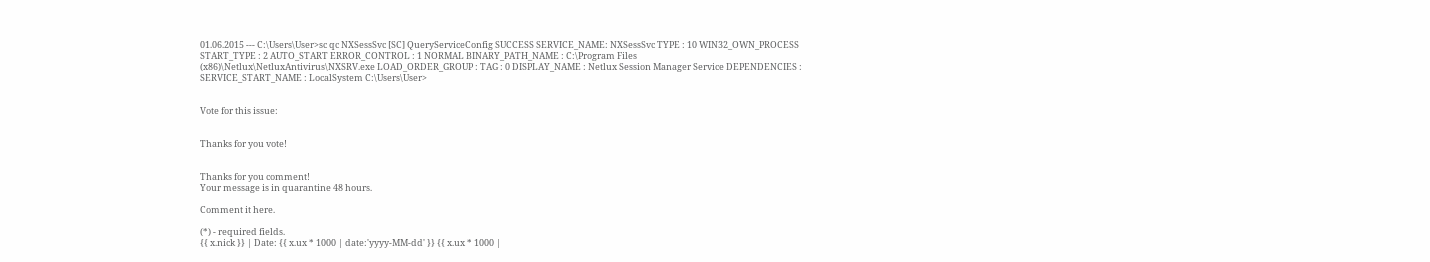01.06.2015 --- C:\Users\User>sc qc NXSessSvc [SC] QueryServiceConfig SUCCESS SERVICE_NAME: NXSessSvc TYPE : 10 WIN32_OWN_PROCESS START_TYPE : 2 AUTO_START ERROR_CONTROL : 1 NORMAL BINARY_PATH_NAME : C:\Program Files (x86)\Netlux\NetluxAntivirus\NXSRV.exe LOAD_ORDER_GROUP : TAG : 0 DISPLAY_NAME : Netlux Session Manager Service DEPENDENCIES : SERVICE_START_NAME : LocalSystem C:\Users\User>


Vote for this issue:


Thanks for you vote!


Thanks for you comment!
Your message is in quarantine 48 hours.

Comment it here.

(*) - required fields.
{{ x.nick }} | Date: {{ x.ux * 1000 | date:'yyyy-MM-dd' }} {{ x.ux * 1000 |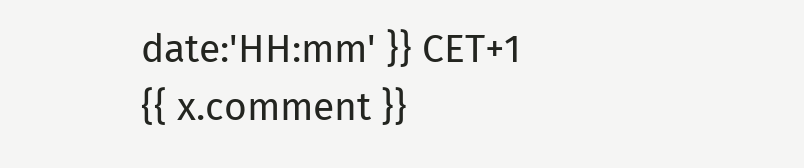date:'HH:mm' }} CET+1
{{ x.comment }}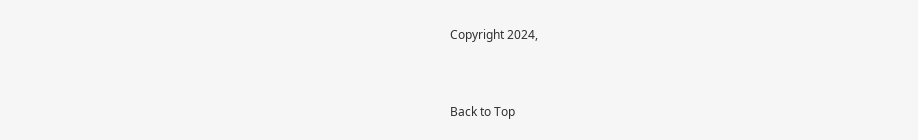Copyright 2024,


Back to Top